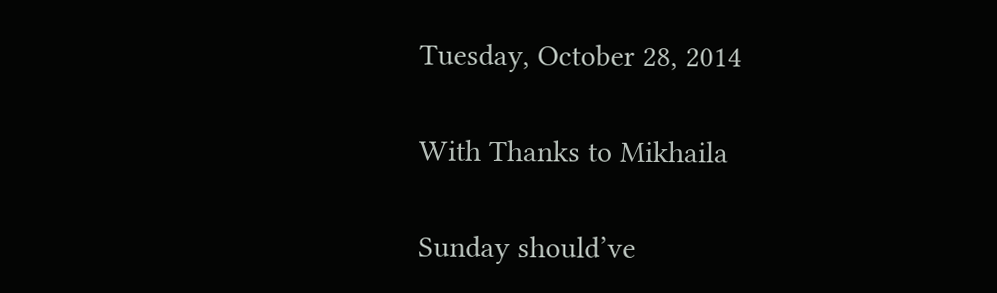Tuesday, October 28, 2014

With Thanks to Mikhaila

Sunday should’ve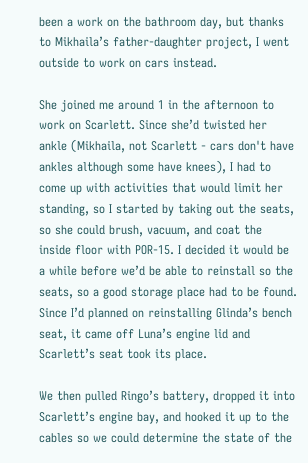been a work on the bathroom day, but thanks to Mikhaila’s father-daughter project, I went outside to work on cars instead.

She joined me around 1 in the afternoon to work on Scarlett. Since she’d twisted her ankle (Mikhaila, not Scarlett - cars don't have ankles although some have knees), I had to come up with activities that would limit her standing, so I started by taking out the seats, so she could brush, vacuum, and coat the inside floor with POR-15. I decided it would be a while before we’d be able to reinstall so the seats, so a good storage place had to be found. Since I’d planned on reinstalling Glinda’s bench seat, it came off Luna’s engine lid and Scarlett’s seat took its place.

We then pulled Ringo’s battery, dropped it into Scarlett’s engine bay, and hooked it up to the cables so we could determine the state of the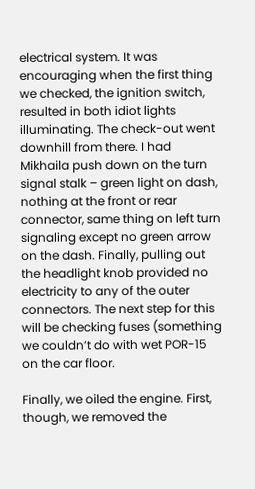electrical system. It was encouraging when the first thing we checked, the ignition switch, resulted in both idiot lights illuminating. The check-out went downhill from there. I had Mikhaila push down on the turn signal stalk – green light on dash, nothing at the front or rear connector, same thing on left turn signaling except no green arrow on the dash. Finally, pulling out the headlight knob provided no electricity to any of the outer connectors. The next step for this will be checking fuses (something we couldn’t do with wet POR-15 on the car floor.

Finally, we oiled the engine. First, though, we removed the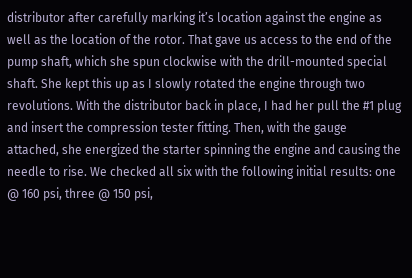distributor after carefully marking it’s location against the engine as well as the location of the rotor. That gave us access to the end of the pump shaft, which she spun clockwise with the drill-mounted special shaft. She kept this up as I slowly rotated the engine through two revolutions. With the distributor back in place, I had her pull the #1 plug and insert the compression tester fitting. Then, with the gauge attached, she energized the starter spinning the engine and causing the needle to rise. We checked all six with the following initial results: one @ 160 psi, three @ 150 psi,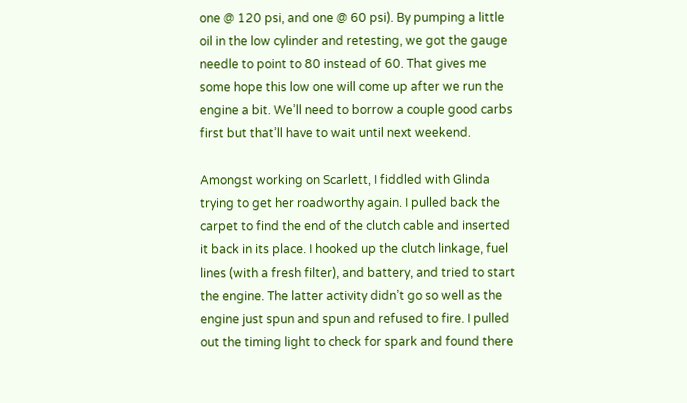one @ 120 psi, and one @ 60 psi). By pumping a little oil in the low cylinder and retesting, we got the gauge needle to point to 80 instead of 60. That gives me some hope this low one will come up after we run the engine a bit. We’ll need to borrow a couple good carbs first but that’ll have to wait until next weekend.

Amongst working on Scarlett, I fiddled with Glinda trying to get her roadworthy again. I pulled back the carpet to find the end of the clutch cable and inserted it back in its place. I hooked up the clutch linkage, fuel lines (with a fresh filter), and battery, and tried to start the engine. The latter activity didn’t go so well as the engine just spun and spun and refused to fire. I pulled out the timing light to check for spark and found there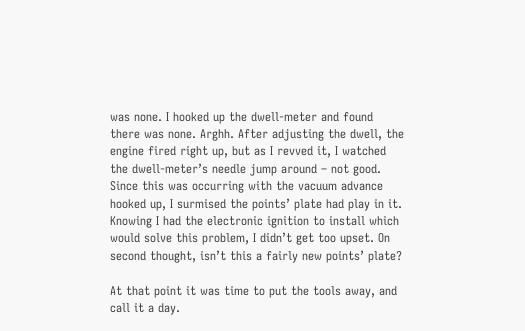was none. I hooked up the dwell-meter and found there was none. Arghh. After adjusting the dwell, the engine fired right up, but as I revved it, I watched the dwell-meter’s needle jump around – not good. Since this was occurring with the vacuum advance hooked up, I surmised the points’ plate had play in it. Knowing I had the electronic ignition to install which would solve this problem, I didn’t get too upset. On second thought, isn’t this a fairly new points’ plate?

At that point it was time to put the tools away, and call it a day.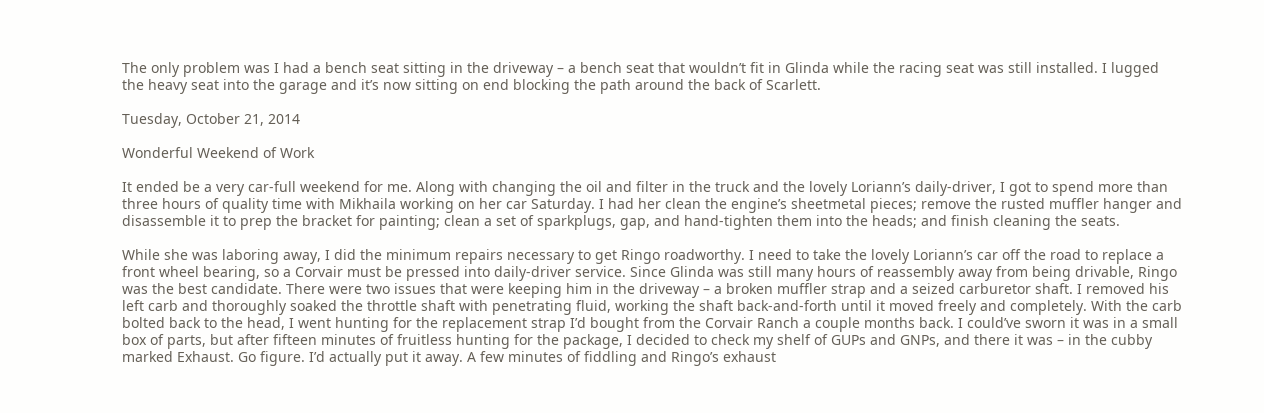The only problem was I had a bench seat sitting in the driveway – a bench seat that wouldn’t fit in Glinda while the racing seat was still installed. I lugged the heavy seat into the garage and it’s now sitting on end blocking the path around the back of Scarlett.

Tuesday, October 21, 2014

Wonderful Weekend of Work

It ended be a very car-full weekend for me. Along with changing the oil and filter in the truck and the lovely Loriann’s daily-driver, I got to spend more than three hours of quality time with Mikhaila working on her car Saturday. I had her clean the engine’s sheetmetal pieces; remove the rusted muffler hanger and disassemble it to prep the bracket for painting; clean a set of sparkplugs, gap, and hand-tighten them into the heads; and finish cleaning the seats.

While she was laboring away, I did the minimum repairs necessary to get Ringo roadworthy. I need to take the lovely Loriann’s car off the road to replace a front wheel bearing, so a Corvair must be pressed into daily-driver service. Since Glinda was still many hours of reassembly away from being drivable, Ringo was the best candidate. There were two issues that were keeping him in the driveway – a broken muffler strap and a seized carburetor shaft. I removed his left carb and thoroughly soaked the throttle shaft with penetrating fluid, working the shaft back-and-forth until it moved freely and completely. With the carb bolted back to the head, I went hunting for the replacement strap I’d bought from the Corvair Ranch a couple months back. I could’ve sworn it was in a small box of parts, but after fifteen minutes of fruitless hunting for the package, I decided to check my shelf of GUPs and GNPs, and there it was – in the cubby marked Exhaust. Go figure. I’d actually put it away. A few minutes of fiddling and Ringo’s exhaust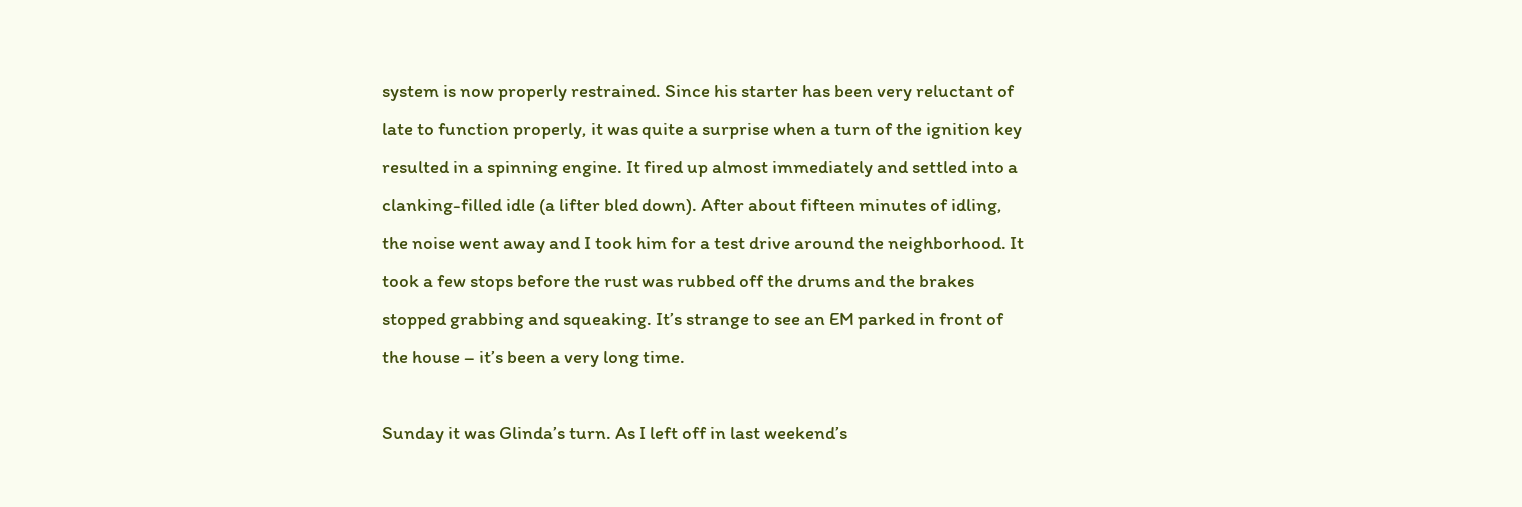system is now properly restrained. Since his starter has been very reluctant of late to function properly, it was quite a surprise when a turn of the ignition key resulted in a spinning engine. It fired up almost immediately and settled into a clanking-filled idle (a lifter bled down). After about fifteen minutes of idling, the noise went away and I took him for a test drive around the neighborhood. It took a few stops before the rust was rubbed off the drums and the brakes stopped grabbing and squeaking. It’s strange to see an EM parked in front of the house – it’s been a very long time.

Sunday it was Glinda’s turn. As I left off in last weekend’s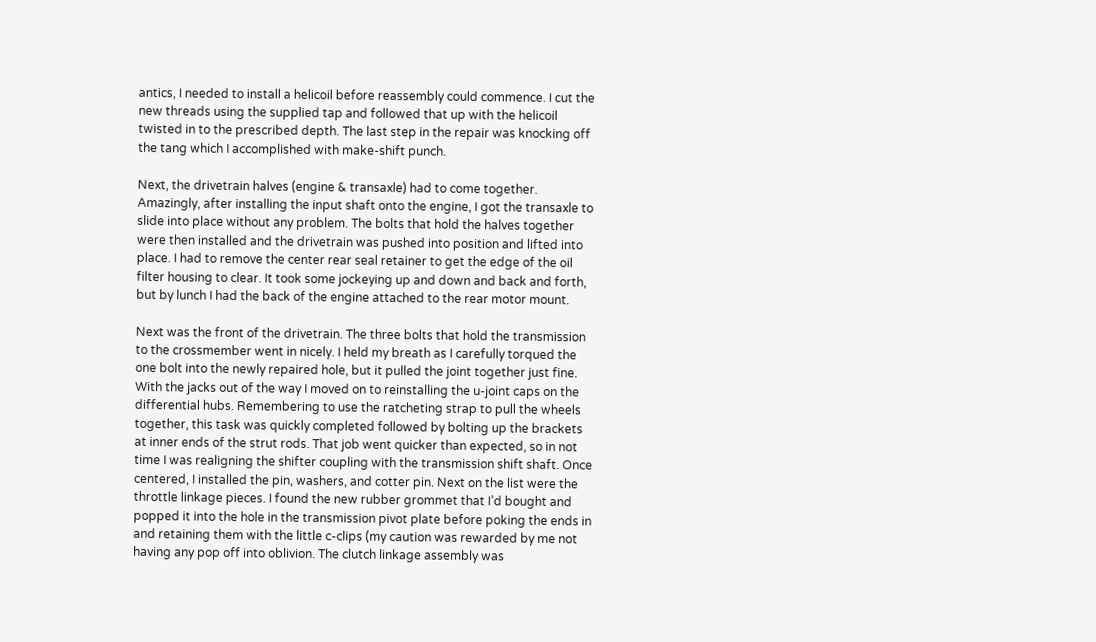antics, I needed to install a helicoil before reassembly could commence. I cut the new threads using the supplied tap and followed that up with the helicoil twisted in to the prescribed depth. The last step in the repair was knocking off the tang which I accomplished with make-shift punch.

Next, the drivetrain halves (engine & transaxle) had to come together. Amazingly, after installing the input shaft onto the engine, I got the transaxle to slide into place without any problem. The bolts that hold the halves together were then installed and the drivetrain was pushed into position and lifted into place. I had to remove the center rear seal retainer to get the edge of the oil filter housing to clear. It took some jockeying up and down and back and forth, but by lunch I had the back of the engine attached to the rear motor mount.

Next was the front of the drivetrain. The three bolts that hold the transmission to the crossmember went in nicely. I held my breath as I carefully torqued the one bolt into the newly repaired hole, but it pulled the joint together just fine. With the jacks out of the way I moved on to reinstalling the u-joint caps on the differential hubs. Remembering to use the ratcheting strap to pull the wheels together, this task was quickly completed followed by bolting up the brackets at inner ends of the strut rods. That job went quicker than expected, so in not time I was realigning the shifter coupling with the transmission shift shaft. Once centered, I installed the pin, washers, and cotter pin. Next on the list were the throttle linkage pieces. I found the new rubber grommet that I’d bought and popped it into the hole in the transmission pivot plate before poking the ends in and retaining them with the little c-clips (my caution was rewarded by me not having any pop off into oblivion. The clutch linkage assembly was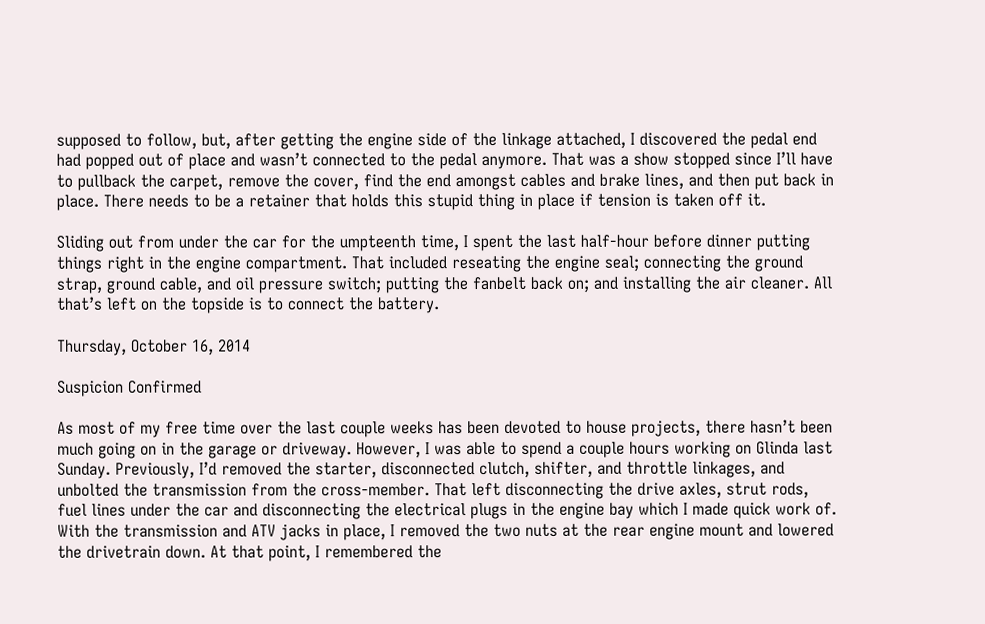supposed to follow, but, after getting the engine side of the linkage attached, I discovered the pedal end had popped out of place and wasn’t connected to the pedal anymore. That was a show stopped since I’ll have to pullback the carpet, remove the cover, find the end amongst cables and brake lines, and then put back in place. There needs to be a retainer that holds this stupid thing in place if tension is taken off it.

Sliding out from under the car for the umpteenth time, I spent the last half-hour before dinner putting things right in the engine compartment. That included reseating the engine seal; connecting the ground strap, ground cable, and oil pressure switch; putting the fanbelt back on; and installing the air cleaner. All that’s left on the topside is to connect the battery.

Thursday, October 16, 2014

Suspicion Confirmed

As most of my free time over the last couple weeks has been devoted to house projects, there hasn’t been much going on in the garage or driveway. However, I was able to spend a couple hours working on Glinda last Sunday. Previously, I’d removed the starter, disconnected clutch, shifter, and throttle linkages, and unbolted the transmission from the cross-member. That left disconnecting the drive axles, strut rods, fuel lines under the car and disconnecting the electrical plugs in the engine bay which I made quick work of. With the transmission and ATV jacks in place, I removed the two nuts at the rear engine mount and lowered the drivetrain down. At that point, I remembered the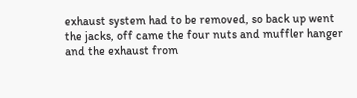exhaust system had to be removed, so back up went the jacks, off came the four nuts and muffler hanger and the exhaust from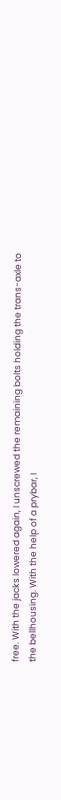free. With the jacks lowered again, I unscrewed the remaining bolts holding the trans-axle to the bellhousing. With the help of a prybar, I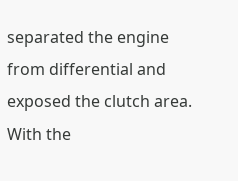separated the engine from differential and exposed the clutch area. With the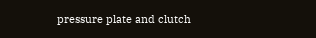pressure plate and clutch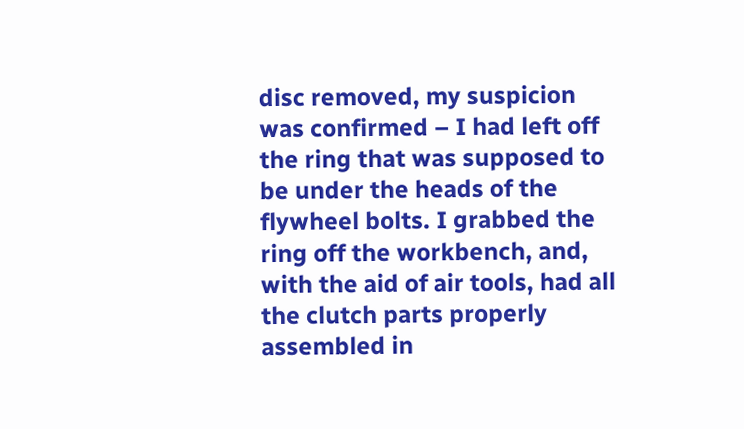disc removed, my suspicion was confirmed – I had left off the ring that was supposed to be under the heads of the flywheel bolts. I grabbed the ring off the workbench, and, with the aid of air tools, had all the clutch parts properly assembled in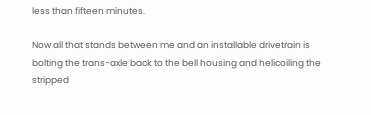less than fifteen minutes.

Now all that stands between me and an installable drivetrain is bolting the trans-axle back to the bell housing and helicoiling the stripped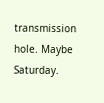transmission hole. Maybe Saturday.